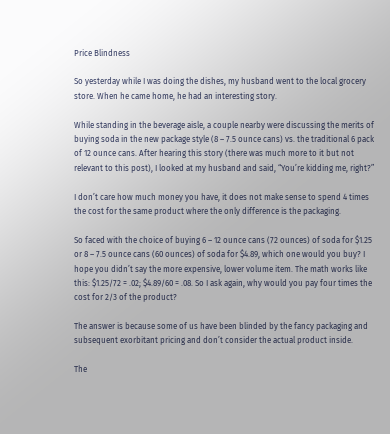Price Blindness

So yesterday while I was doing the dishes, my husband went to the local grocery store. When he came home, he had an interesting story.

While standing in the beverage aisle, a couple nearby were discussing the merits of buying soda in the new package style (8 – 7.5 ounce cans) vs. the traditional 6 pack of 12 ounce cans. After hearing this story (there was much more to it but not relevant to this post), I looked at my husband and said, “You’re kidding me, right?”

I don’t care how much money you have, it does not make sense to spend 4 times the cost for the same product where the only difference is the packaging.

So faced with the choice of buying 6 – 12 ounce cans (72 ounces) of soda for $1.25 or 8 – 7.5 ounce cans (60 ounces) of soda for $4.89, which one would you buy? I hope you didn’t say the more expensive, lower volume item. The math works like this: $1.25/72 = .02; $4.89/60 = .08. So I ask again, why would you pay four times the cost for 2/3 of the product?

The answer is because some of us have been blinded by the fancy packaging and subsequent exorbitant pricing and don’t consider the actual product inside.

The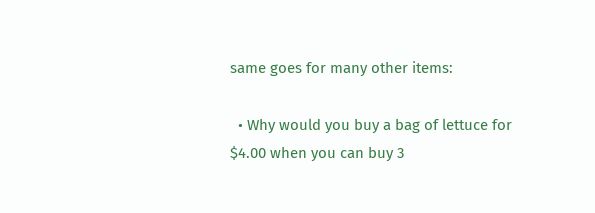same goes for many other items:

  • Why would you buy a bag of lettuce for $4.00 when you can buy 3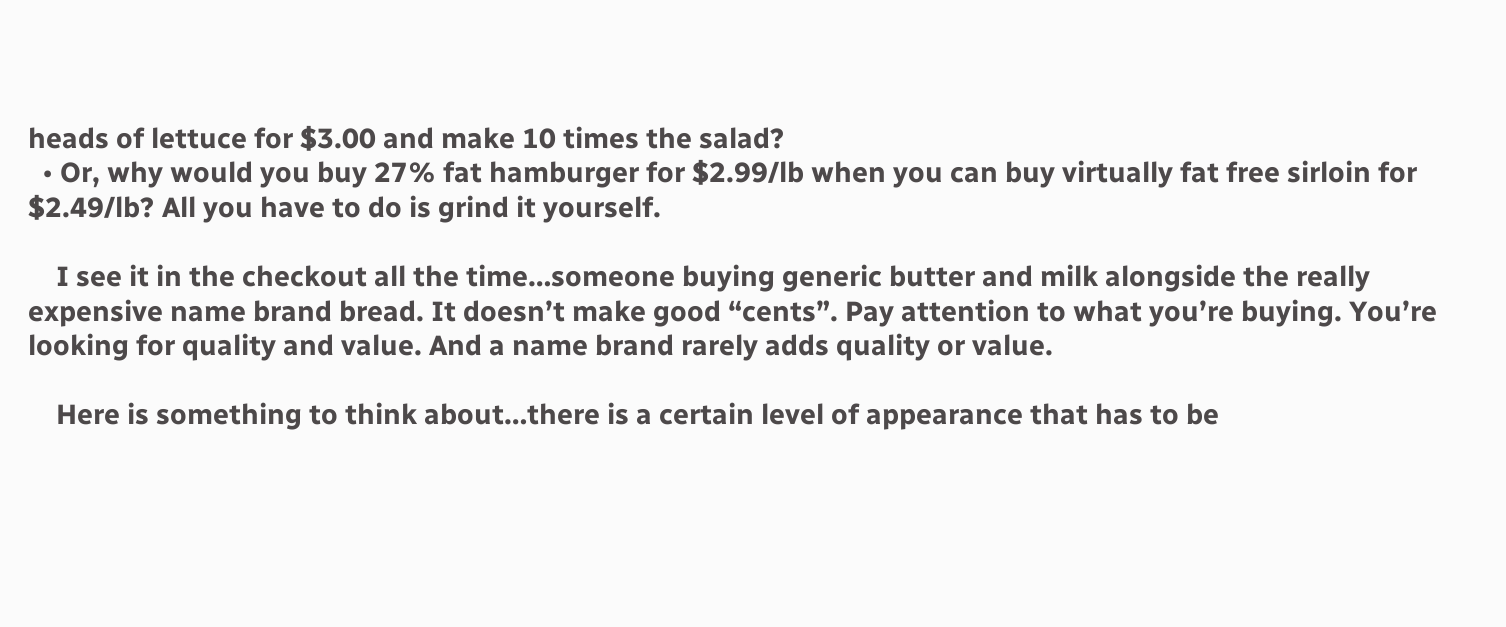heads of lettuce for $3.00 and make 10 times the salad?
  • Or, why would you buy 27% fat hamburger for $2.99/lb when you can buy virtually fat free sirloin for $2.49/lb? All you have to do is grind it yourself.

    I see it in the checkout all the time…someone buying generic butter and milk alongside the really expensive name brand bread. It doesn’t make good “cents”. Pay attention to what you’re buying. You’re looking for quality and value. And a name brand rarely adds quality or value.

    Here is something to think about…there is a certain level of appearance that has to be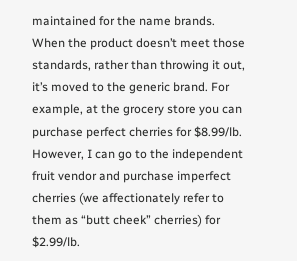maintained for the name brands. When the product doesn’t meet those standards, rather than throwing it out, it’s moved to the generic brand. For example, at the grocery store you can purchase perfect cherries for $8.99/lb. However, I can go to the independent fruit vendor and purchase imperfect cherries (we affectionately refer to them as “butt cheek” cherries) for $2.99/lb.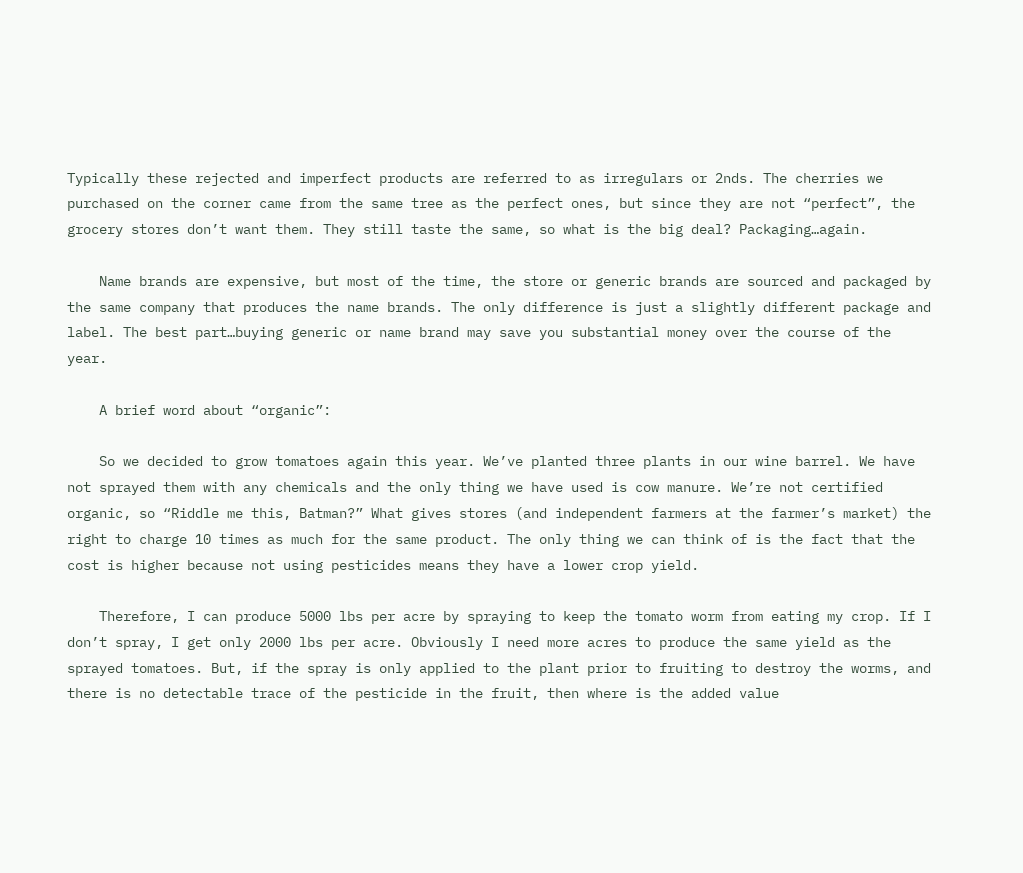Typically these rejected and imperfect products are referred to as irregulars or 2nds. The cherries we purchased on the corner came from the same tree as the perfect ones, but since they are not “perfect”, the grocery stores don’t want them. They still taste the same, so what is the big deal? Packaging…again.

    Name brands are expensive, but most of the time, the store or generic brands are sourced and packaged by the same company that produces the name brands. The only difference is just a slightly different package and label. The best part…buying generic or name brand may save you substantial money over the course of the year.

    A brief word about “organic”:

    So we decided to grow tomatoes again this year. We’ve planted three plants in our wine barrel. We have not sprayed them with any chemicals and the only thing we have used is cow manure. We’re not certified organic, so “Riddle me this, Batman?” What gives stores (and independent farmers at the farmer’s market) the right to charge 10 times as much for the same product. The only thing we can think of is the fact that the cost is higher because not using pesticides means they have a lower crop yield.

    Therefore, I can produce 5000 lbs per acre by spraying to keep the tomato worm from eating my crop. If I don’t spray, I get only 2000 lbs per acre. Obviously I need more acres to produce the same yield as the sprayed tomatoes. But, if the spray is only applied to the plant prior to fruiting to destroy the worms, and there is no detectable trace of the pesticide in the fruit, then where is the added value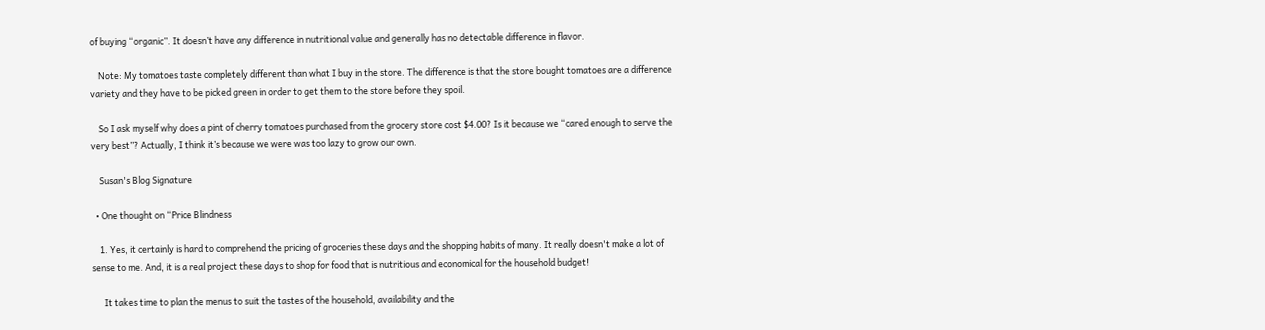of buying “organic”. It doesn’t have any difference in nutritional value and generally has no detectable difference in flavor.

    Note: My tomatoes taste completely different than what I buy in the store. The difference is that the store bought tomatoes are a difference variety and they have to be picked green in order to get them to the store before they spoil.

    So I ask myself why does a pint of cherry tomatoes purchased from the grocery store cost $4.00? Is it because we “cared enough to serve the very best”? Actually, I think it’s because we were was too lazy to grow our own.

    Susan's Blog Signature

  • One thought on “Price Blindness

    1. Yes, it certainly is hard to comprehend the pricing of groceries these days and the shopping habits of many. It really doesn't make a lot of sense to me. And, it is a real project these days to shop for food that is nutritious and economical for the household budget!

      It takes time to plan the menus to suit the tastes of the household, availability and the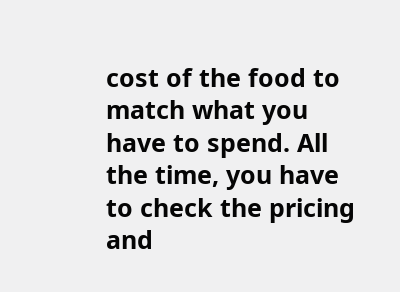cost of the food to match what you have to spend. All the time, you have to check the pricing and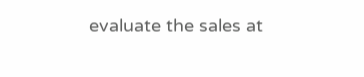evaluate the sales at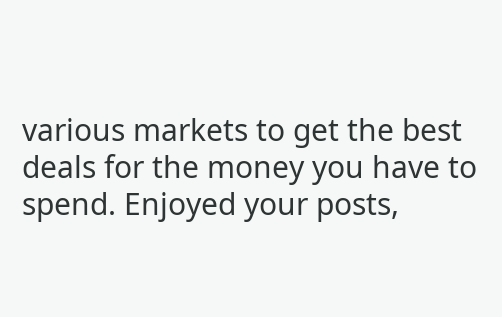various markets to get the best deals for the money you have to spend. Enjoyed your posts,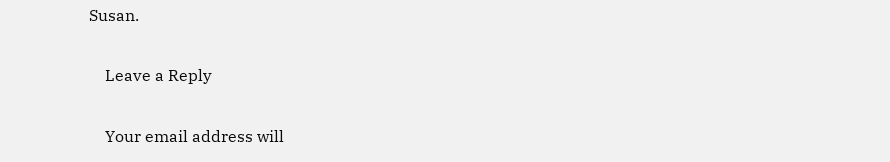Susan.

    Leave a Reply

    Your email address will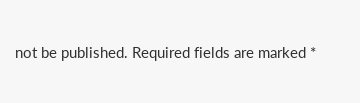not be published. Required fields are marked *